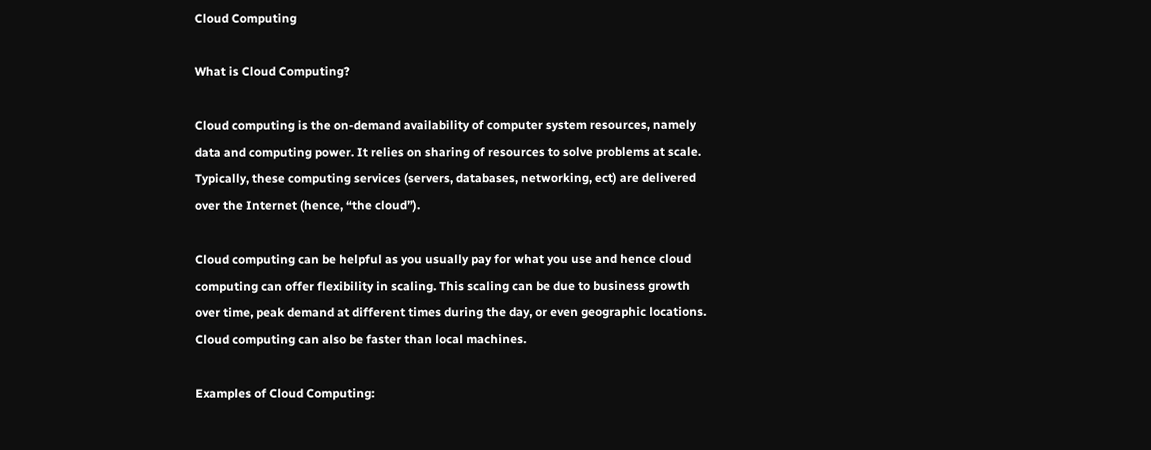Cloud Computing

What is Cloud Computing?

Cloud computing is the on-demand availability of computer system resources, namely data and computing power. It relies on sharing of resources to solve problems at scale. Typically, these computing services (servers, databases, networking, ect) are delivered over the Internet (hence, “the cloud”).

Cloud computing can be helpful as you usually pay for what you use and hence cloud computing can offer flexibility in scaling. This scaling can be due to business growth over time, peak demand at different times during the day, or even geographic locations. Cloud computing can also be faster than local machines.

Examples of Cloud Computing: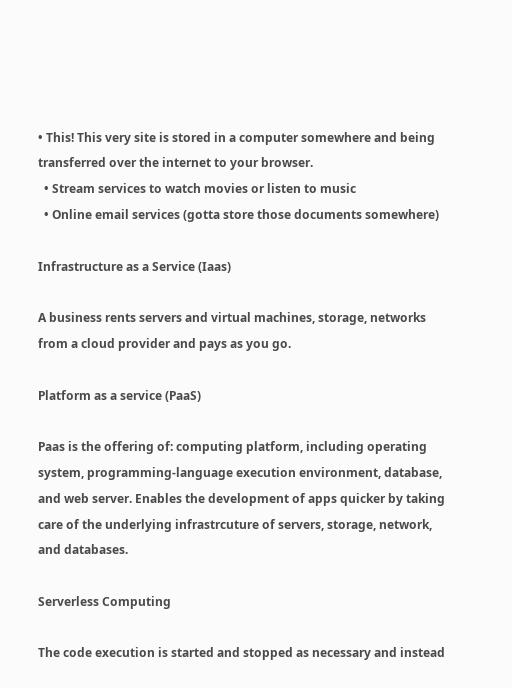• This! This very site is stored in a computer somewhere and being transferred over the internet to your browser.
  • Stream services to watch movies or listen to music
  • Online email services (gotta store those documents somewhere)

Infrastructure as a Service (Iaas)

A business rents servers and virtual machines, storage, networks from a cloud provider and pays as you go.

Platform as a service (PaaS)

Paas is the offering of: computing platform, including operating system, programming-language execution environment, database, and web server. Enables the development of apps quicker by taking care of the underlying infrastrcuture of servers, storage, network, and databases.

Serverless Computing

The code execution is started and stopped as necessary and instead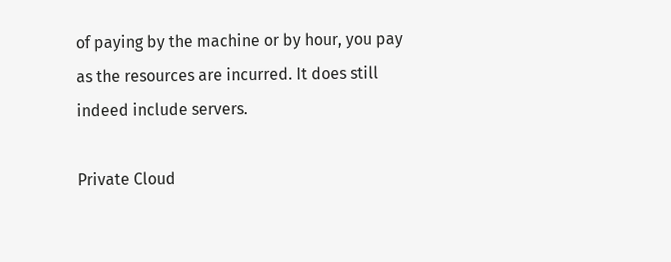of paying by the machine or by hour, you pay as the resources are incurred. It does still indeed include servers.

Private Cloud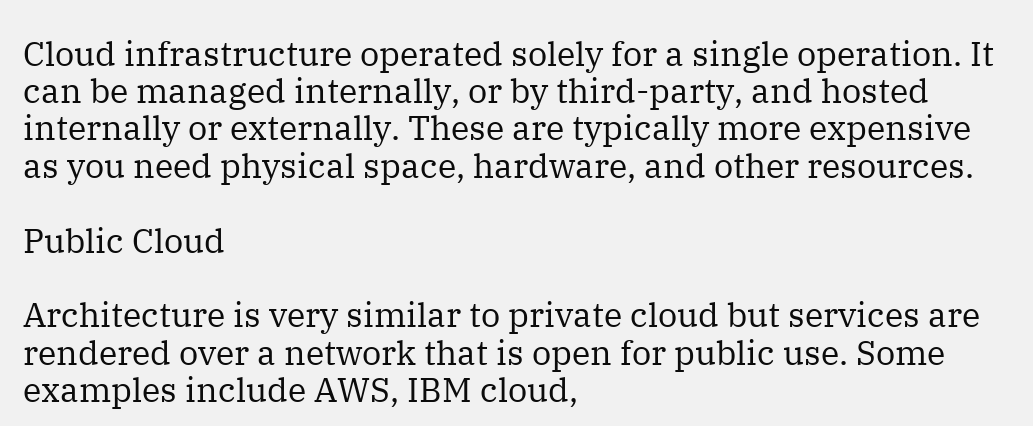Cloud infrastructure operated solely for a single operation. It can be managed internally, or by third-party, and hosted internally or externally. These are typically more expensive as you need physical space, hardware, and other resources.

Public Cloud

Architecture is very similar to private cloud but services are rendered over a network that is open for public use. Some examples include AWS, IBM cloud,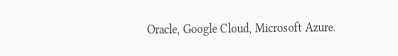Oracle, Google Cloud, Microsoft Azure.